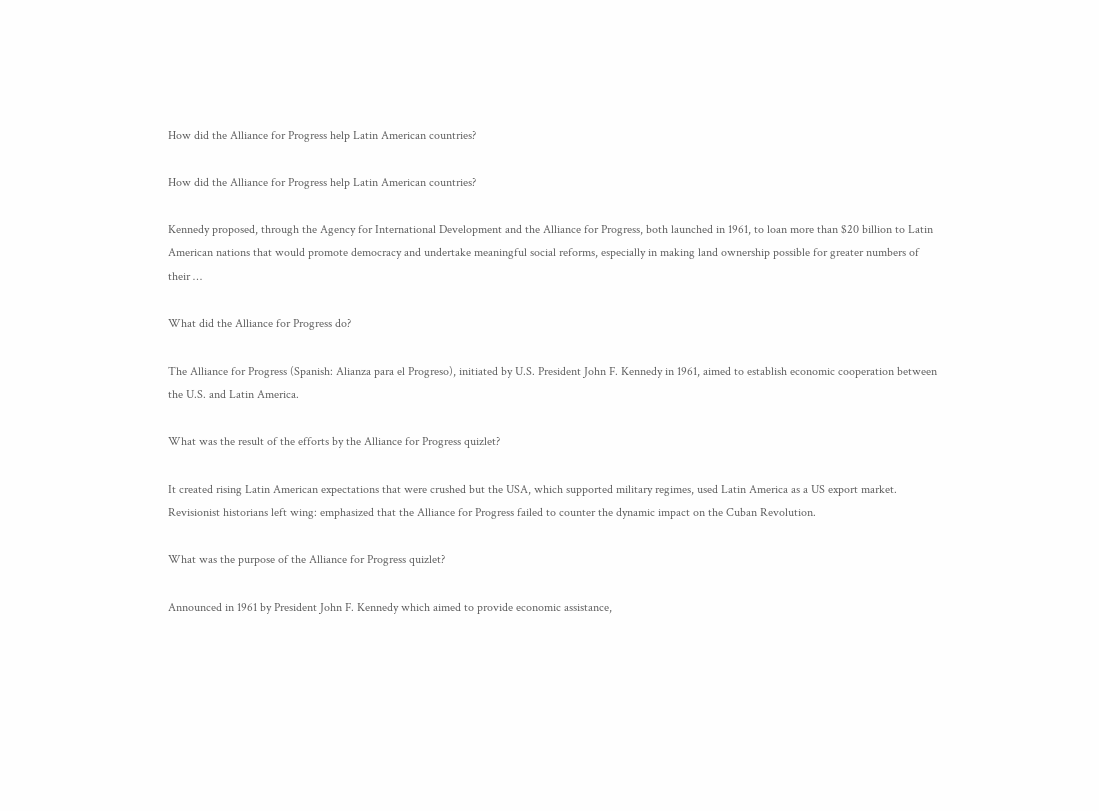How did the Alliance for Progress help Latin American countries?

How did the Alliance for Progress help Latin American countries?

Kennedy proposed, through the Agency for International Development and the Alliance for Progress, both launched in 1961, to loan more than $20 billion to Latin American nations that would promote democracy and undertake meaningful social reforms, especially in making land ownership possible for greater numbers of their …

What did the Alliance for Progress do?

The Alliance for Progress (Spanish: Alianza para el Progreso), initiated by U.S. President John F. Kennedy in 1961, aimed to establish economic cooperation between the U.S. and Latin America.

What was the result of the efforts by the Alliance for Progress quizlet?

It created rising Latin American expectations that were crushed but the USA, which supported military regimes, used Latin America as a US export market. Revisionist historians left wing: emphasized that the Alliance for Progress failed to counter the dynamic impact on the Cuban Revolution.

What was the purpose of the Alliance for Progress quizlet?

Announced in 1961 by President John F. Kennedy which aimed to provide economic assistance,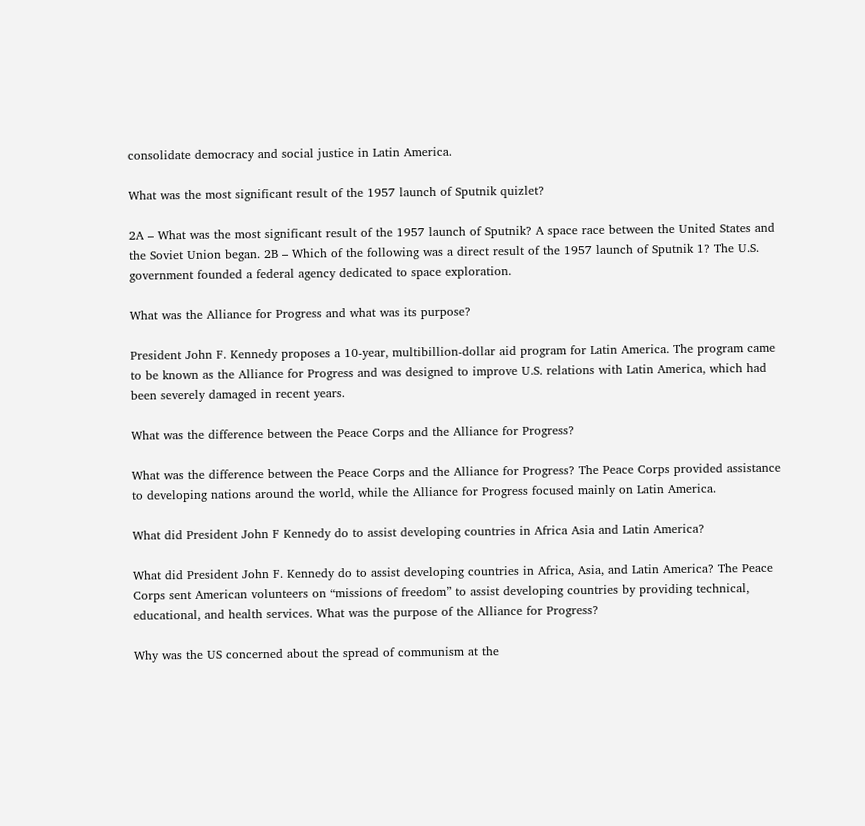consolidate democracy and social justice in Latin America.

What was the most significant result of the 1957 launch of Sputnik quizlet?

2A – What was the most significant result of the 1957 launch of Sputnik? A space race between the United States and the Soviet Union began. 2B – Which of the following was a direct result of the 1957 launch of Sputnik 1? The U.S. government founded a federal agency dedicated to space exploration.

What was the Alliance for Progress and what was its purpose?

President John F. Kennedy proposes a 10-year, multibillion-dollar aid program for Latin America. The program came to be known as the Alliance for Progress and was designed to improve U.S. relations with Latin America, which had been severely damaged in recent years.

What was the difference between the Peace Corps and the Alliance for Progress?

What was the difference between the Peace Corps and the Alliance for Progress? The Peace Corps provided assistance to developing nations around the world, while the Alliance for Progress focused mainly on Latin America.

What did President John F Kennedy do to assist developing countries in Africa Asia and Latin America?

What did President John F. Kennedy do to assist developing countries in Africa, Asia, and Latin America? The Peace Corps sent American volunteers on “missions of freedom” to assist developing countries by providing technical, educational, and health services. What was the purpose of the Alliance for Progress?

Why was the US concerned about the spread of communism at the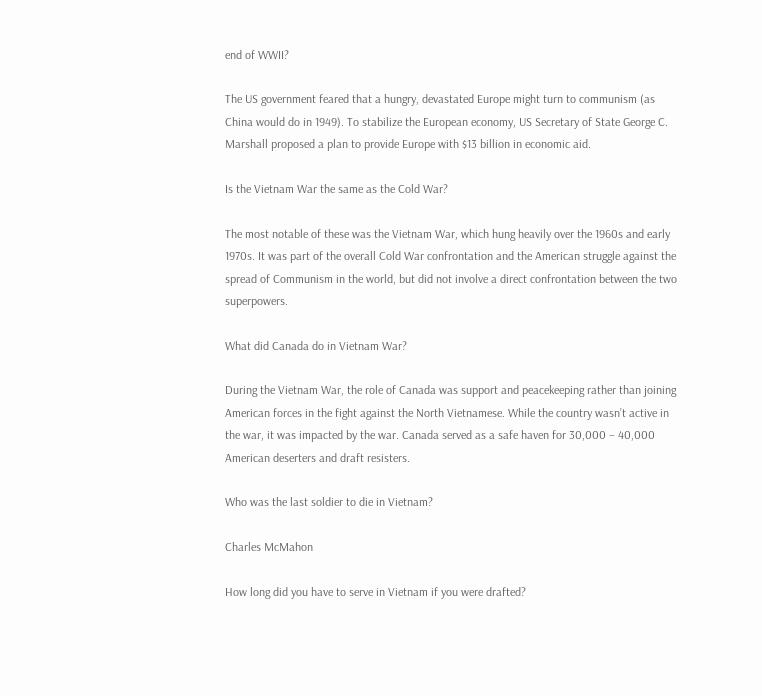end of WWII?

The US government feared that a hungry, devastated Europe might turn to communism (as China would do in 1949). To stabilize the European economy, US Secretary of State George C. Marshall proposed a plan to provide Europe with $13 billion in economic aid.

Is the Vietnam War the same as the Cold War?

The most notable of these was the Vietnam War, which hung heavily over the 1960s and early 1970s. It was part of the overall Cold War confrontation and the American struggle against the spread of Communism in the world, but did not involve a direct confrontation between the two superpowers.

What did Canada do in Vietnam War?

During the Vietnam War, the role of Canada was support and peacekeeping rather than joining American forces in the fight against the North Vietnamese. While the country wasn’t active in the war, it was impacted by the war. Canada served as a safe haven for 30,000 – 40,000 American deserters and draft resisters.

Who was the last soldier to die in Vietnam?

Charles McMahon

How long did you have to serve in Vietnam if you were drafted?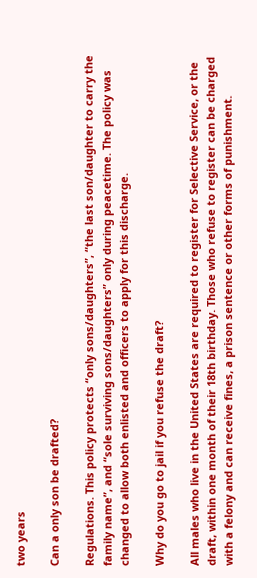two years

Can a only son be drafted?

Regulations. This policy protects “only sons/daughters”, “the last son/daughter to carry the family name”, and “sole surviving sons/daughters” only during peacetime. The policy was changed to allow both enlisted and officers to apply for this discharge.

Why do you go to jail if you refuse the draft?

All males who live in the United States are required to register for Selective Service, or the draft, within one month of their 18th birthday. Those who refuse to register can be charged with a felony and can receive fines, a prison sentence or other forms of punishment.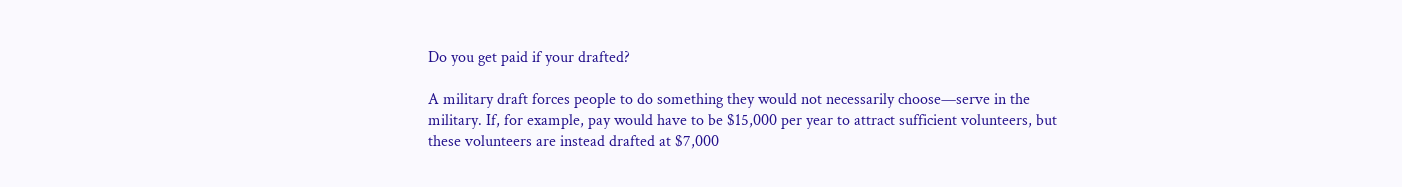Do you get paid if your drafted?

A military draft forces people to do something they would not necessarily choose—serve in the military. If, for example, pay would have to be $15,000 per year to attract sufficient volunteers, but these volunteers are instead drafted at $7,000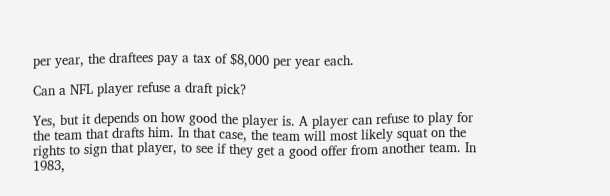per year, the draftees pay a tax of $8,000 per year each.

Can a NFL player refuse a draft pick?

Yes, but it depends on how good the player is. A player can refuse to play for the team that drafts him. In that case, the team will most likely squat on the rights to sign that player, to see if they get a good offer from another team. In 1983,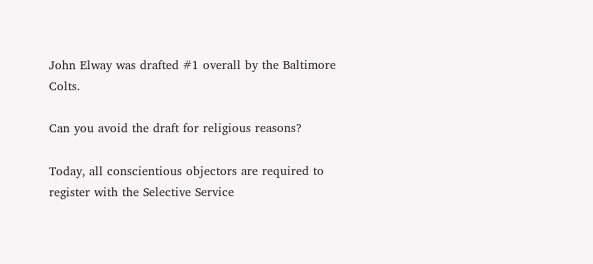John Elway was drafted #1 overall by the Baltimore Colts.

Can you avoid the draft for religious reasons?

Today, all conscientious objectors are required to register with the Selective Service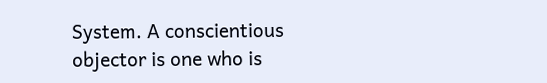System. A conscientious objector is one who is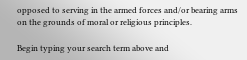opposed to serving in the armed forces and/or bearing arms on the grounds of moral or religious principles.

Begin typing your search term above and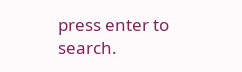press enter to search.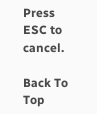Press ESC to cancel.

Back To Top